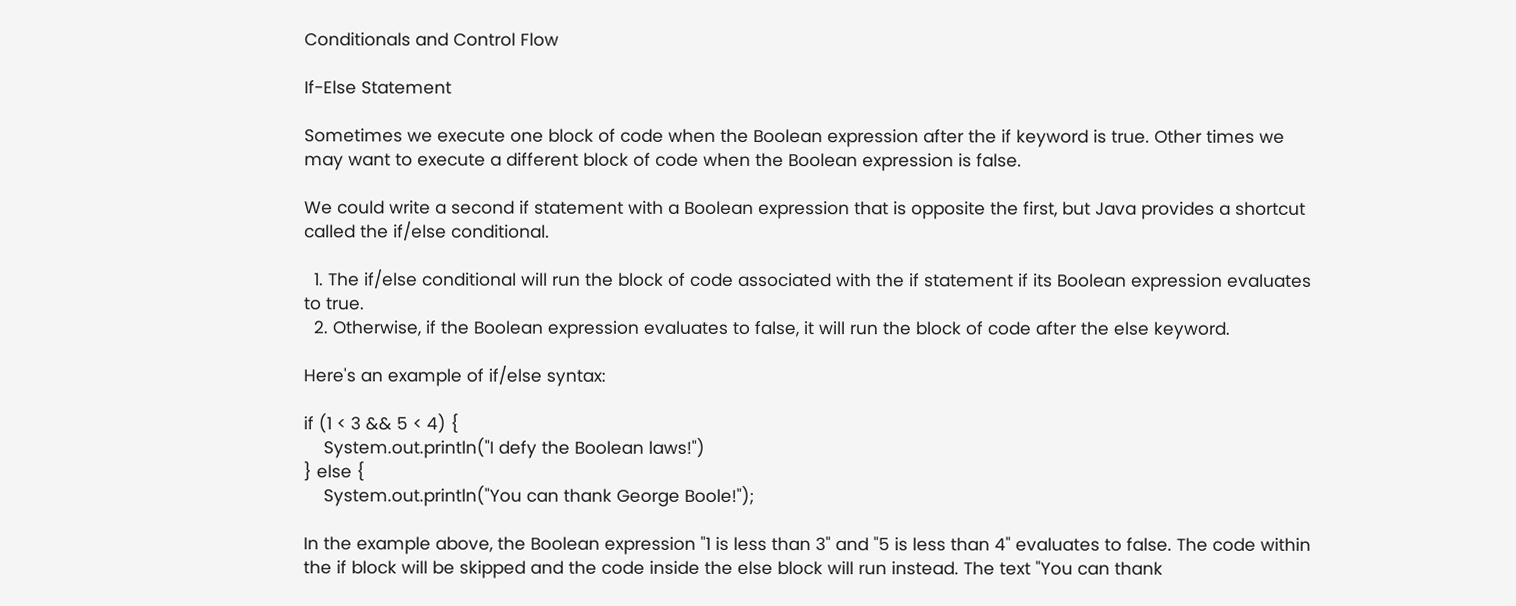Conditionals and Control Flow

If-Else Statement

Sometimes we execute one block of code when the Boolean expression after the if keyword is true. Other times we may want to execute a different block of code when the Boolean expression is false.

We could write a second if statement with a Boolean expression that is opposite the first, but Java provides a shortcut called the if/else conditional.

  1. The if/else conditional will run the block of code associated with the if statement if its Boolean expression evaluates to true.
  2. Otherwise, if the Boolean expression evaluates to false, it will run the block of code after the else keyword.

Here's an example of if/else syntax:

if (1 < 3 && 5 < 4) {
    System.out.println("I defy the Boolean laws!")
} else {
    System.out.println("You can thank George Boole!");

In the example above, the Boolean expression "1 is less than 3" and "5 is less than 4" evaluates to false. The code within the if block will be skipped and the code inside the else block will run instead. The text "You can thank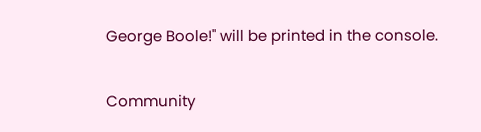George Boole!" will be printed in the console.

Community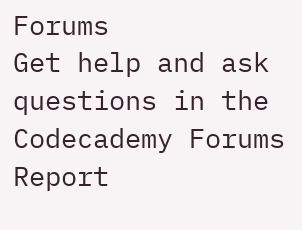Forums
Get help and ask questions in the Codecademy Forums
Report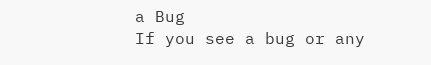a Bug
If you see a bug or any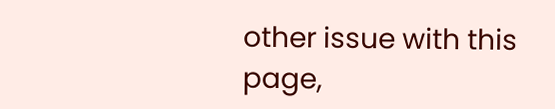other issue with this page,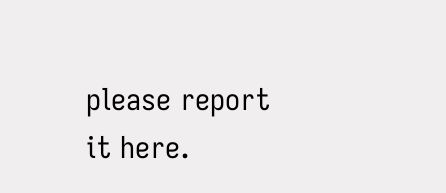please report it here.